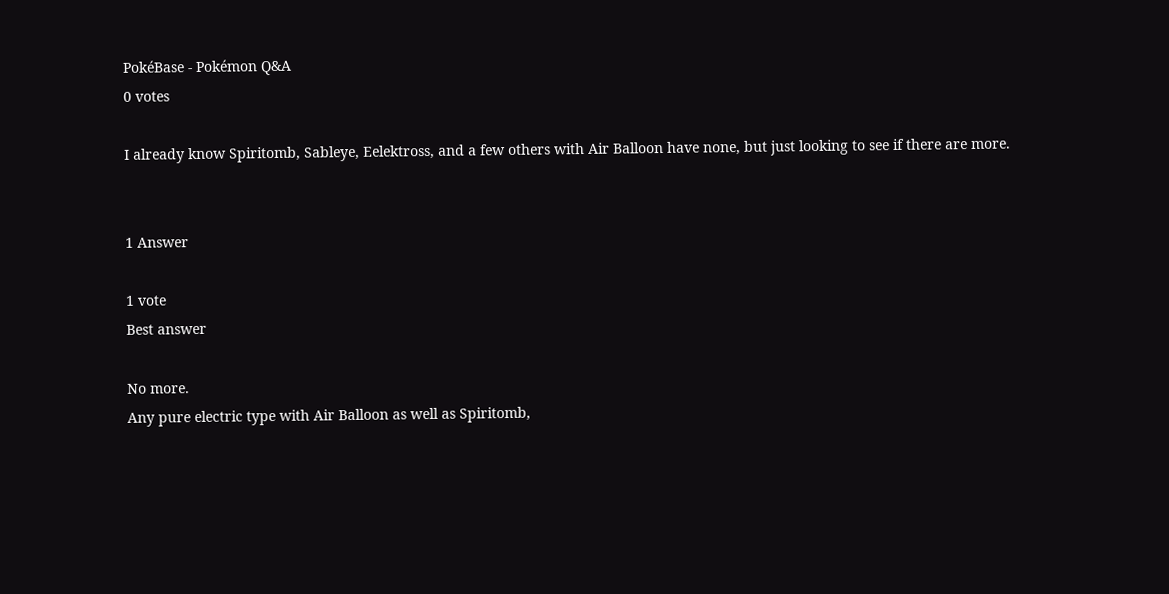PokéBase - Pokémon Q&A
0 votes

I already know Spiritomb, Sableye, Eelektross, and a few others with Air Balloon have none, but just looking to see if there are more.


1 Answer

1 vote
Best answer

No more.
Any pure electric type with Air Balloon as well as Spiritomb,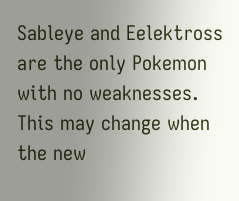Sableye and Eelektross are the only Pokemon with no weaknesses. This may change when the new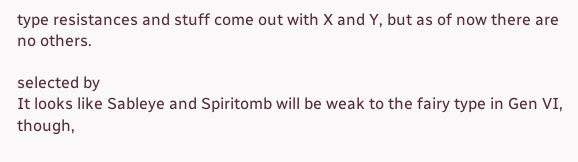type resistances and stuff come out with X and Y, but as of now there are no others.

selected by
It looks like Sableye and Spiritomb will be weak to the fairy type in Gen VI, though,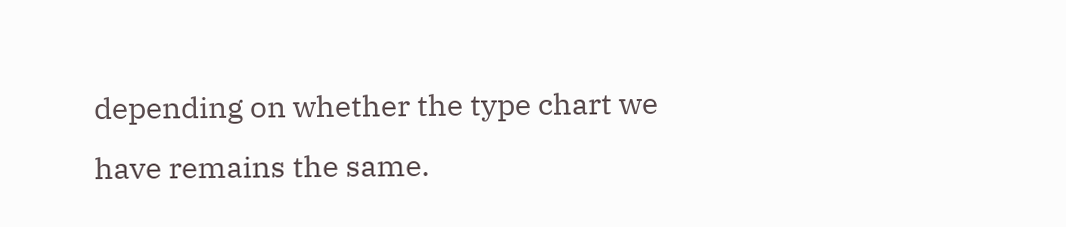depending on whether the type chart we have remains the same.